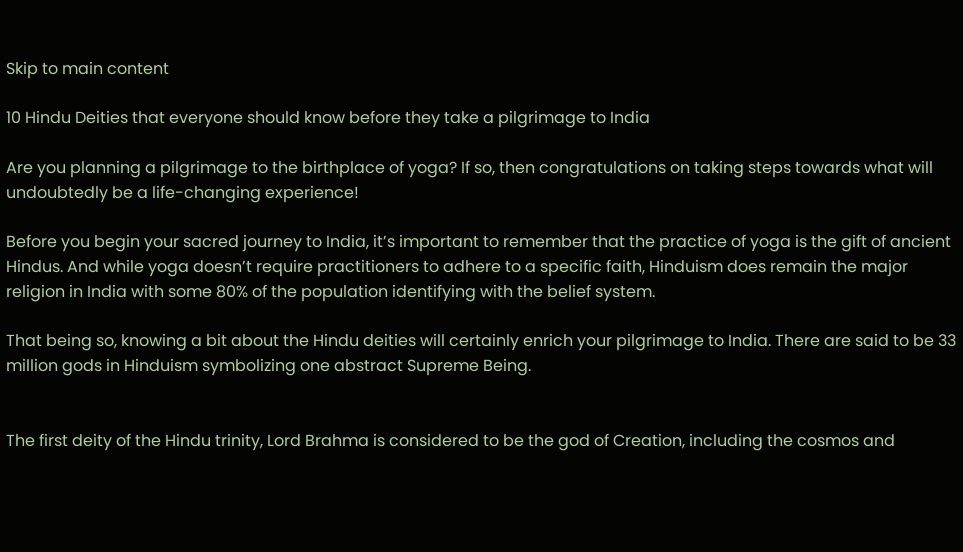Skip to main content

10 Hindu Deities that everyone should know before they take a pilgrimage to India

Are you planning a pilgrimage to the birthplace of yoga? If so, then congratulations on taking steps towards what will undoubtedly be a life-changing experience!

Before you begin your sacred journey to India, it’s important to remember that the practice of yoga is the gift of ancient Hindus. And while yoga doesn’t require practitioners to adhere to a specific faith, Hinduism does remain the major religion in India with some 80% of the population identifying with the belief system.

That being so, knowing a bit about the Hindu deities will certainly enrich your pilgrimage to India. There are said to be 33 million gods in Hinduism symbolizing one abstract Supreme Being.


The first deity of the Hindu trinity, Lord Brahma is considered to be the god of Creation, including the cosmos and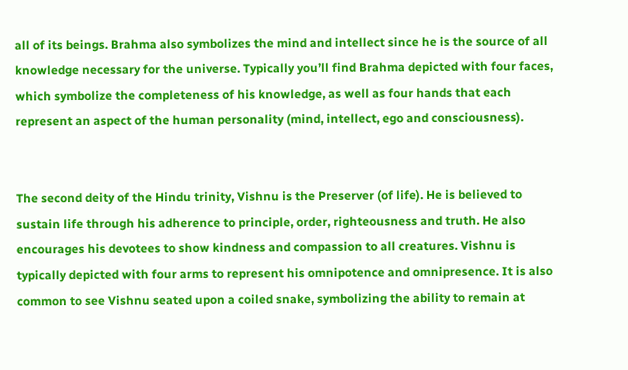all of its beings. Brahma also symbolizes the mind and intellect since he is the source of all knowledge necessary for the universe. Typically you’ll find Brahma depicted with four faces, which symbolize the completeness of his knowledge, as well as four hands that each represent an aspect of the human personality (mind, intellect, ego and consciousness).


The second deity of the Hindu trinity, Vishnu is the Preserver (of life). He is believed to sustain life through his adherence to principle, order, righteousness and truth. He also encourages his devotees to show kindness and compassion to all creatures. Vishnu is typically depicted with four arms to represent his omnipotence and omnipresence. It is also common to see Vishnu seated upon a coiled snake, symbolizing the ability to remain at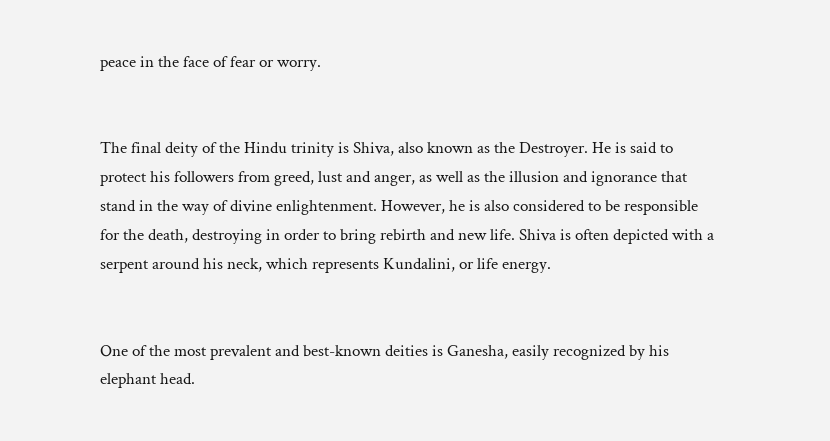peace in the face of fear or worry.


The final deity of the Hindu trinity is Shiva, also known as the Destroyer. He is said to protect his followers from greed, lust and anger, as well as the illusion and ignorance that stand in the way of divine enlightenment. However, he is also considered to be responsible for the death, destroying in order to bring rebirth and new life. Shiva is often depicted with a serpent around his neck, which represents Kundalini, or life energy.


One of the most prevalent and best-known deities is Ganesha, easily recognized by his elephant head.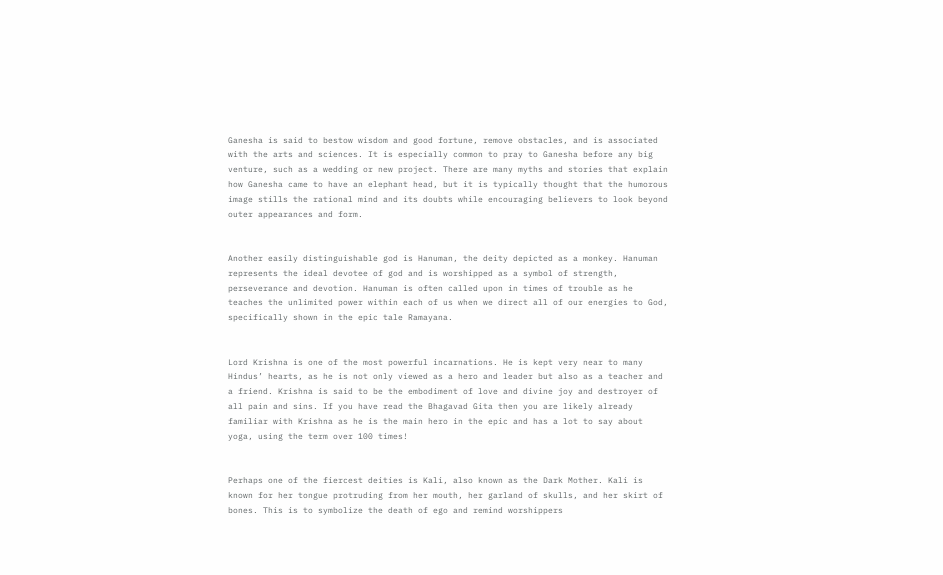Ganesha is said to bestow wisdom and good fortune, remove obstacles, and is associated with the arts and sciences. It is especially common to pray to Ganesha before any big venture, such as a wedding or new project. There are many myths and stories that explain how Ganesha came to have an elephant head, but it is typically thought that the humorous image stills the rational mind and its doubts while encouraging believers to look beyond outer appearances and form.


Another easily distinguishable god is Hanuman, the deity depicted as a monkey. Hanuman represents the ideal devotee of god and is worshipped as a symbol of strength, perseverance and devotion. Hanuman is often called upon in times of trouble as he teaches the unlimited power within each of us when we direct all of our energies to God, specifically shown in the epic tale Ramayana.


Lord Krishna is one of the most powerful incarnations. He is kept very near to many Hindus’ hearts, as he is not only viewed as a hero and leader but also as a teacher and a friend. Krishna is said to be the embodiment of love and divine joy and destroyer of all pain and sins. If you have read the Bhagavad Gita then you are likely already familiar with Krishna as he is the main hero in the epic and has a lot to say about yoga, using the term over 100 times!


Perhaps one of the fiercest deities is Kali, also known as the Dark Mother. Kali is known for her tongue protruding from her mouth, her garland of skulls, and her skirt of bones. This is to symbolize the death of ego and remind worshippers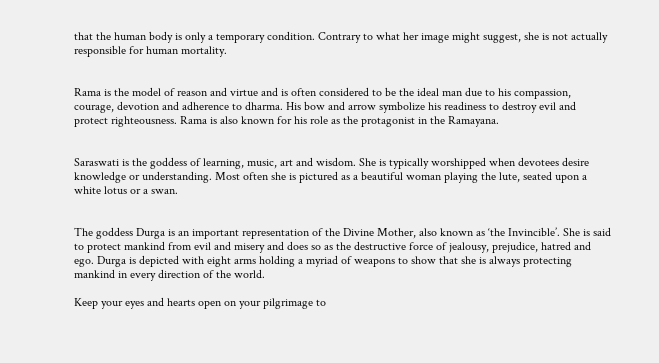that the human body is only a temporary condition. Contrary to what her image might suggest, she is not actually responsible for human mortality.


Rama is the model of reason and virtue and is often considered to be the ideal man due to his compassion, courage, devotion and adherence to dharma. His bow and arrow symbolize his readiness to destroy evil and protect righteousness. Rama is also known for his role as the protagonist in the Ramayana.


Saraswati is the goddess of learning, music, art and wisdom. She is typically worshipped when devotees desire knowledge or understanding. Most often she is pictured as a beautiful woman playing the lute, seated upon a white lotus or a swan.


The goddess Durga is an important representation of the Divine Mother, also known as ‘the Invincible’. She is said to protect mankind from evil and misery and does so as the destructive force of jealousy, prejudice, hatred and ego. Durga is depicted with eight arms holding a myriad of weapons to show that she is always protecting mankind in every direction of the world.

Keep your eyes and hearts open on your pilgrimage to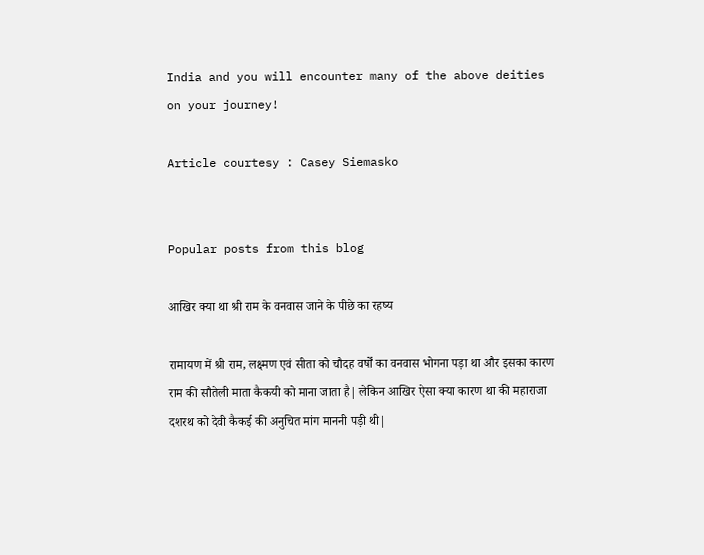India and you will encounter many of the above deities on your journey!

Article courtesy : Casey Siemasko


Popular posts from this blog

आखिर क्या था श्री राम के वनवास जाने के पीछे का रहष्य

रामायण में श्री राम, लक्ष्मण एवं सीता को चौदह वर्षों का वनवास भोगना पड़ा था और इसका कारण राम की सौतेली माता कैकयी को माना जाता है| लेकिन आखिर ऐसा क्या कारण था की महाराजा दशरथ को देवी कैकई की अनुचित मांग माननी पड़ी थी|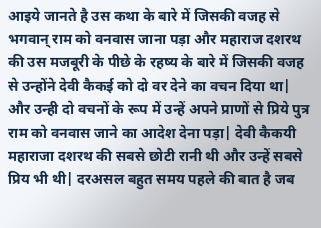आइये जानते है उस कथा के बारे में जिसकी वजह से भगवान् राम को वनवास जाना पड़ा और महाराज दशरथ की उस मजबूरी के पीछे के रहष्य के बारे में जिसकी वजह से उन्होंने देवी कैकई को दो वर देने का वचन दिया था| और उन्ही दो वचनों के रूप में उन्हें अपने प्राणों से प्रिये पुत्र राम को वनवास जाने का आदेश देना पड़ा| देवी कैकयी महाराजा दशरथ की सबसे छोटी रानी थी और उन्हें सबसे प्रिय भी थी| दरअसल बहुत समय पहले की बात है जब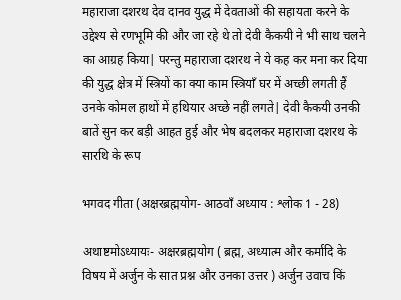महाराजा दशरथ देव दानव युद्ध में देवताओं की सहायता करने के उद्देश्य से रणभूमि की और जा रहे थे तो देवी कैकयी ने भी साथ चलने का आग्रह किया| परन्तु महाराजा दशरथ ने ये कह कर मना कर दिया की युद्ध क्षेत्र में स्त्रियों का क्या काम स्त्रियाँ घर में अच्छी लगती हैं उनके कोमल हाथों में हथियार अच्छे नहीं लगते| देवी कैकयी उनकी बातें सुन कर बड़ी आहत हुई और भेष बदलकर महाराजा दशरथ के सारथि के रूप

भगवद गीता (अक्षरब्रह्मयोग- आठवाँ अध्याय : श्लोक 1 - 28)

अथाष्टमोऽध्यायः- अक्षरब्रह्मयोग ( ब्रह्म, अध्यात्म और कर्मादि के विषय में अर्जुन के सात प्रश्न और उनका उत्तर ) अर्जुन उवाच किं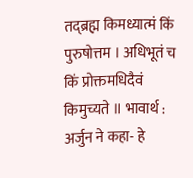तद्ब्रह्म किमध्यात्मं किं पुरुषोत्तम । अधिभूतं च किं प्रोक्तमधिदैवं किमुच्यते ॥ भावार्थ : अर्जुन ने कहा- हे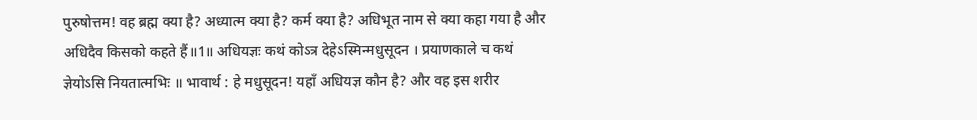पुरुषोत्तम! वह ब्रह्म क्या है? अध्यात्म क्या है? कर्म क्या है? अधिभूत नाम से क्या कहा गया है और अधिदैव किसको कहते हैं॥1॥ अधियज्ञः कथं कोऽत्र देहेऽस्मिन्मधुसूदन । प्रयाणकाले च कथं ज्ञेयोऽसि नियतात्मभिः ॥ भावार्थ : हे मधुसूदन! यहाँ अधियज्ञ कौन है? और वह इस शरीर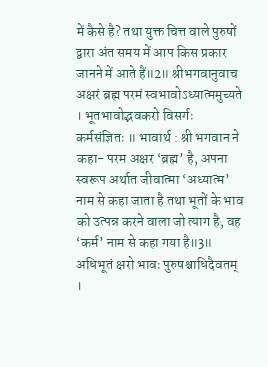में कैसे है? तथा युक्त चित्त वाले पुरुषों द्वारा अंत समय में आप किस प्रकार जानने में आते हैं॥2॥ श्रीभगवानुवाच अक्षरं ब्रह्म परमं स्वभावोऽध्यात्ममुच्यते । भूतभावोद्भवकरो विसर्गः कर्मसंज्ञितः ॥ भावार्थ : श्री भगवान ने कहा- परम अक्षर ‘ब्रह्म’ है, अपना स्वरूप अर्थात जीवात्मा ‘अध्यात्म’ नाम से कहा जाता है तथा भूतों के भाव को उत्पन्न करने वाला जो त्याग है, वह ‘कर्म’ नाम से कहा गया है॥3॥ अधिभूतं क्षरो भावः पुरुषश्चाधिदैवतम्‌ ।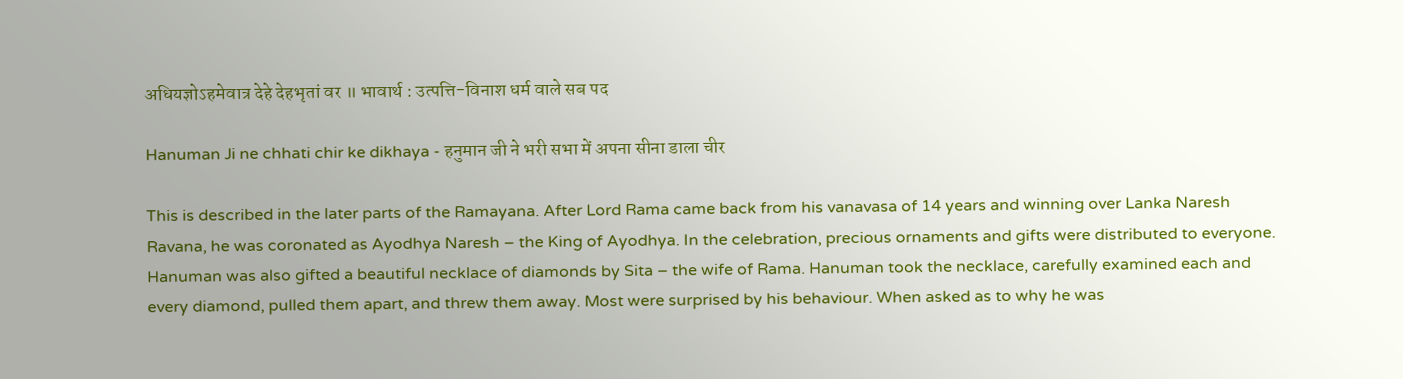अधियज्ञोऽहमेवात्र देहे देहभृतां वर ॥ भावार्थ : उत्पत्ति-विनाश धर्म वाले सब पद

Hanuman Ji ne chhati chir ke dikhaya - हनुमान जी ने भरी सभा में अपना सीना डाला चीर

This is described in the later parts of the Ramayana. After Lord Rama came back from his vanavasa of 14 years and winning over Lanka Naresh Ravana, he was coronated as Ayodhya Naresh – the King of Ayodhya. In the celebration, precious ornaments and gifts were distributed to everyone. Hanuman was also gifted a beautiful necklace of diamonds by Sita – the wife of Rama. Hanuman took the necklace, carefully examined each and every diamond, pulled them apart, and threw them away. Most were surprised by his behaviour. When asked as to why he was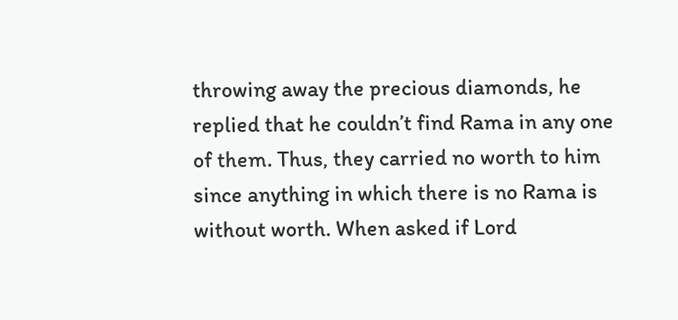throwing away the precious diamonds, he replied that he couldn’t find Rama in any one of them. Thus, they carried no worth to him since anything in which there is no Rama is without worth. When asked if Lord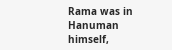Rama was in Hanuman himself,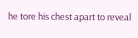he tore his chest apart to reveal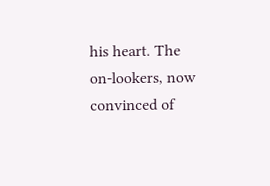his heart. The on-lookers, now convinced of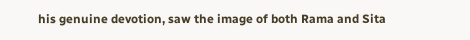his genuine devotion, saw the image of both Rama and Sita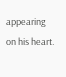appearing on his heart.